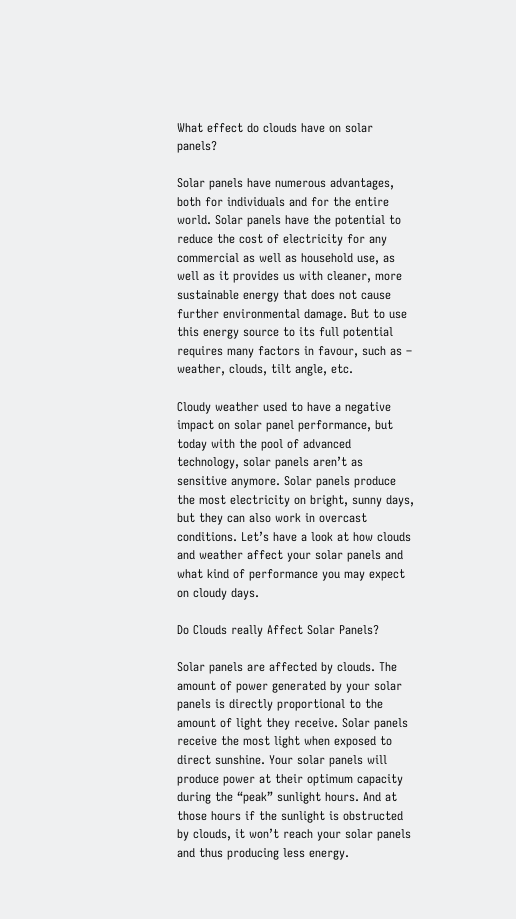What effect do clouds have on solar panels?

Solar panels have numerous advantages, both for individuals and for the entire world. Solar panels have the potential to reduce the cost of electricity for any commercial as well as household use, as well as it provides us with cleaner, more sustainable energy that does not cause further environmental damage. But to use this energy source to its full potential requires many factors in favour, such as – weather, clouds, tilt angle, etc.

Cloudy weather used to have a negative impact on solar panel performance, but today with the pool of advanced technology, solar panels aren’t as sensitive anymore. Solar panels produce the most electricity on bright, sunny days, but they can also work in overcast conditions. Let’s have a look at how clouds and weather affect your solar panels and what kind of performance you may expect on cloudy days.

Do Clouds really Affect Solar Panels?

Solar panels are affected by clouds. The amount of power generated by your solar panels is directly proportional to the amount of light they receive. Solar panels receive the most light when exposed to direct sunshine. Your solar panels will produce power at their optimum capacity during the “peak” sunlight hours. And at those hours if the sunlight is obstructed by clouds, it won’t reach your solar panels and thus producing less energy.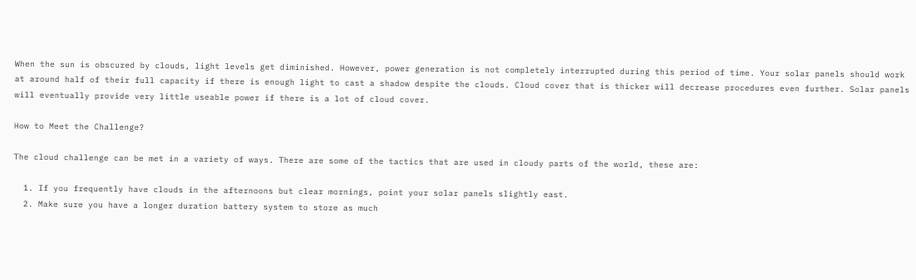When the sun is obscured by clouds, light levels get diminished. However, power generation is not completely interrupted during this period of time. Your solar panels should work at around half of their full capacity if there is enough light to cast a shadow despite the clouds. Cloud cover that is thicker will decrease procedures even further. Solar panels will eventually provide very little useable power if there is a lot of cloud cover.

How to Meet the Challenge?

The cloud challenge can be met in a variety of ways. There are some of the tactics that are used in cloudy parts of the world, these are:

  1. If you frequently have clouds in the afternoons but clear mornings, point your solar panels slightly east.
  2. Make sure you have a longer duration battery system to store as much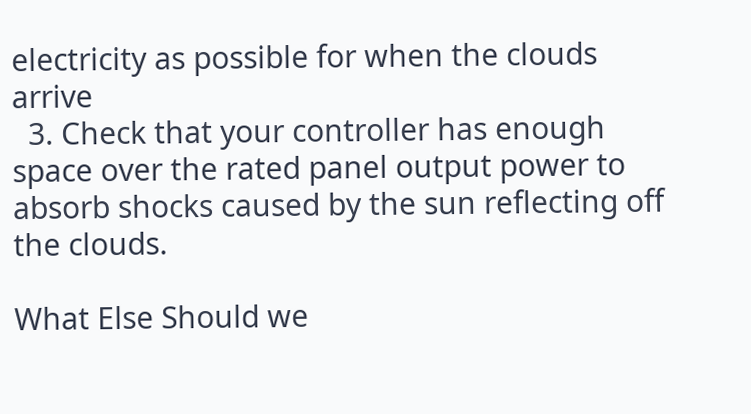electricity as possible for when the clouds arrive
  3. Check that your controller has enough space over the rated panel output power to absorb shocks caused by the sun reflecting off the clouds.

What Else Should we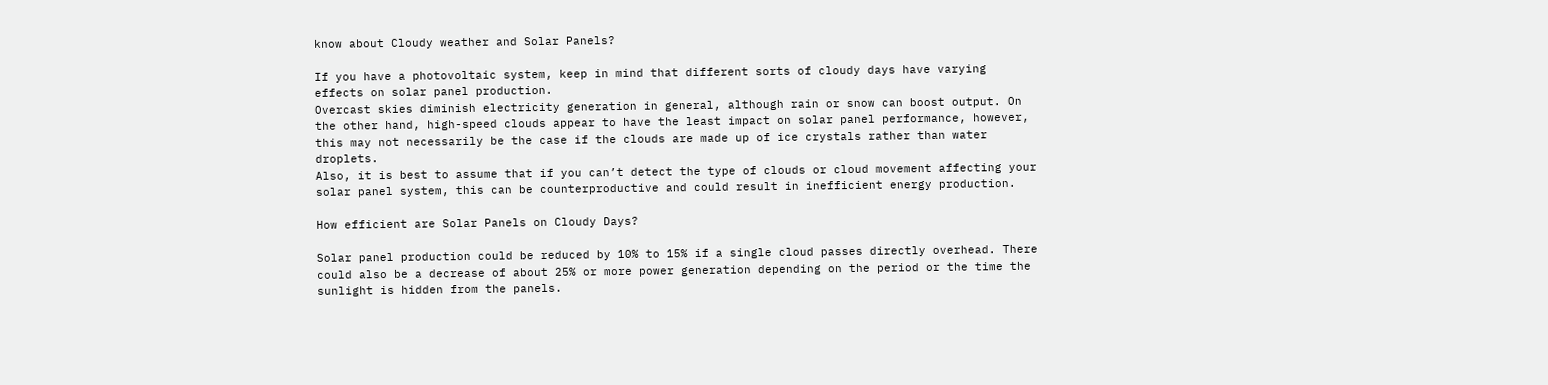know about Cloudy weather and Solar Panels?

If you have a photovoltaic system, keep in mind that different sorts of cloudy days have varying effects on solar panel production.
Overcast skies diminish electricity generation in general, although rain or snow can boost output. On the other hand, high-speed clouds appear to have the least impact on solar panel performance, however, this may not necessarily be the case if the clouds are made up of ice crystals rather than water droplets.
Also, it is best to assume that if you can’t detect the type of clouds or cloud movement affecting your solar panel system, this can be counterproductive and could result in inefficient energy production.

How efficient are Solar Panels on Cloudy Days?

Solar panel production could be reduced by 10% to 15% if a single cloud passes directly overhead. There could also be a decrease of about 25% or more power generation depending on the period or the time the sunlight is hidden from the panels.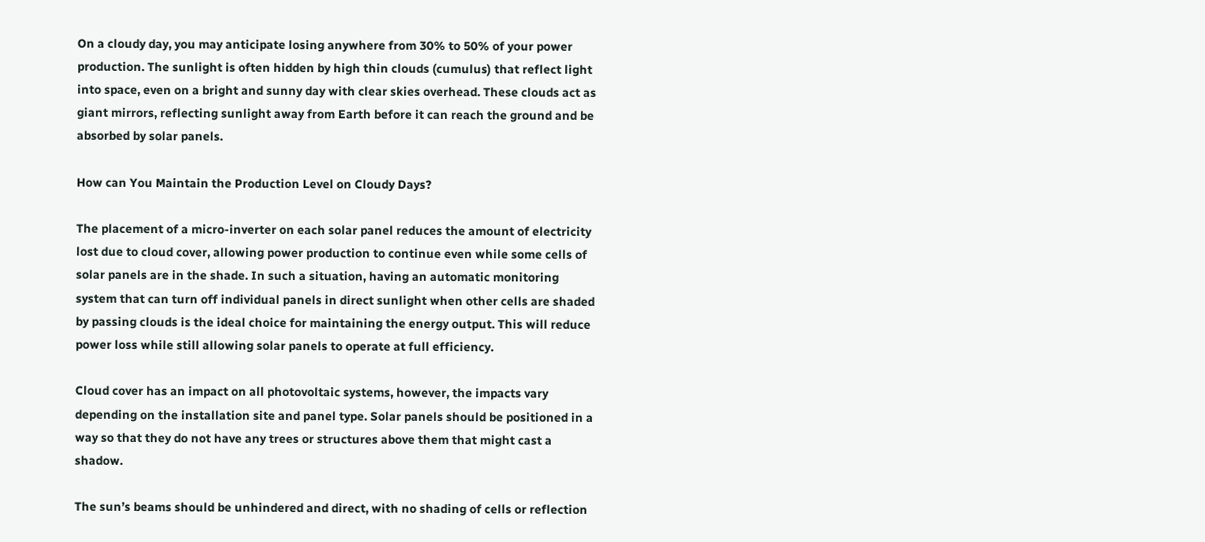On a cloudy day, you may anticipate losing anywhere from 30% to 50% of your power production. The sunlight is often hidden by high thin clouds (cumulus) that reflect light into space, even on a bright and sunny day with clear skies overhead. These clouds act as giant mirrors, reflecting sunlight away from Earth before it can reach the ground and be absorbed by solar panels.

How can You Maintain the Production Level on Cloudy Days?

The placement of a micro-inverter on each solar panel reduces the amount of electricity lost due to cloud cover, allowing power production to continue even while some cells of solar panels are in the shade. In such a situation, having an automatic monitoring system that can turn off individual panels in direct sunlight when other cells are shaded by passing clouds is the ideal choice for maintaining the energy output. This will reduce power loss while still allowing solar panels to operate at full efficiency.

Cloud cover has an impact on all photovoltaic systems, however, the impacts vary depending on the installation site and panel type. Solar panels should be positioned in a way so that they do not have any trees or structures above them that might cast a shadow.

The sun’s beams should be unhindered and direct, with no shading of cells or reflection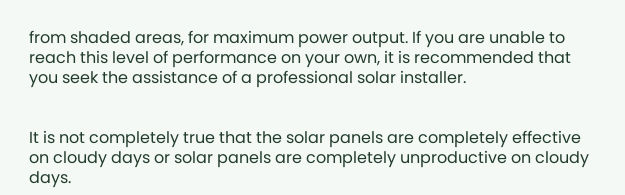from shaded areas, for maximum power output. If you are unable to reach this level of performance on your own, it is recommended that you seek the assistance of a professional solar installer.


It is not completely true that the solar panels are completely effective on cloudy days or solar panels are completely unproductive on cloudy days.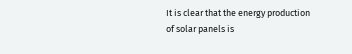It is clear that the energy production of solar panels is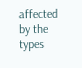affected by the types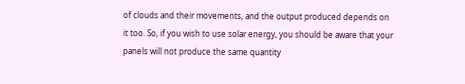of clouds and their movements, and the output produced depends on it too. So, if you wish to use solar energy, you should be aware that your panels will not produce the same quantity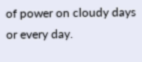of power on cloudy days or every day.